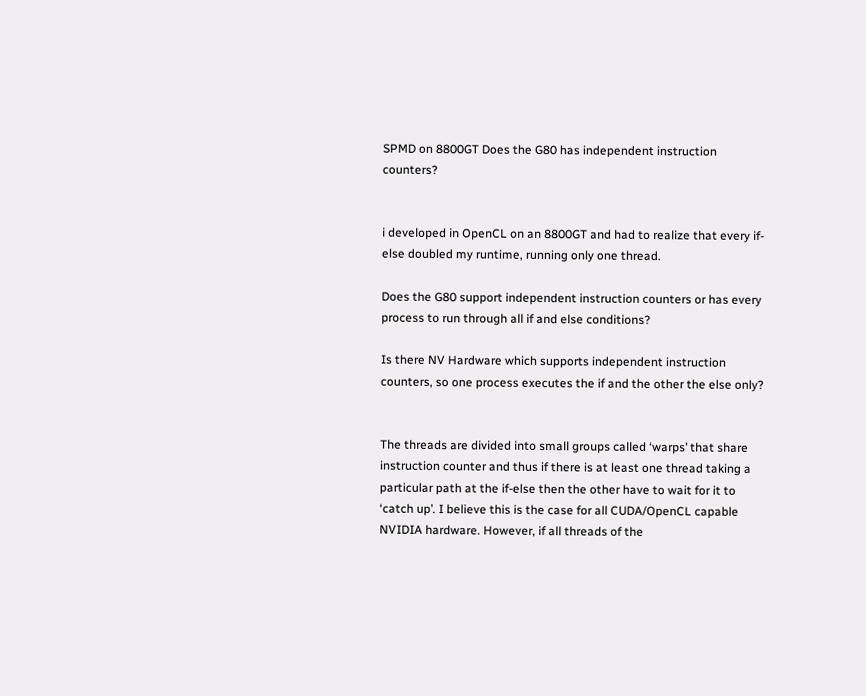SPMD on 8800GT Does the G80 has independent instruction counters?


i developed in OpenCL on an 8800GT and had to realize that every if-else doubled my runtime, running only one thread.

Does the G80 support independent instruction counters or has every process to run through all if and else conditions?

Is there NV Hardware which supports independent instruction counters, so one process executes the if and the other the else only?


The threads are divided into small groups called ‘warps’ that share instruction counter and thus if there is at least one thread taking a particular path at the if-else then the other have to wait for it to ‘catch up’. I believe this is the case for all CUDA/OpenCL capable NVIDIA hardware. However, if all threads of the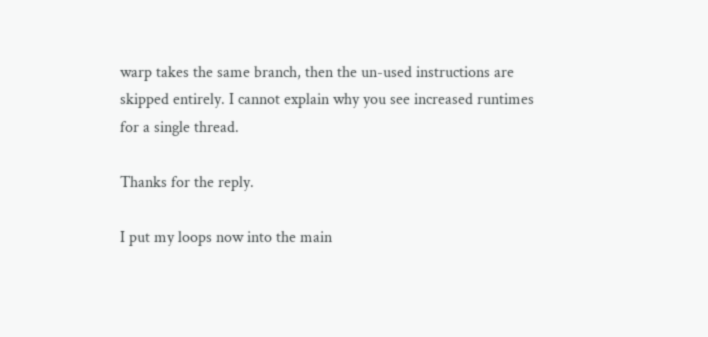warp takes the same branch, then the un-used instructions are skipped entirely. I cannot explain why you see increased runtimes for a single thread.

Thanks for the reply.

I put my loops now into the main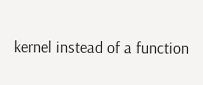kernel instead of a function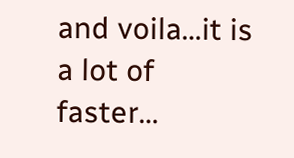and voila…it is a lot of faster…